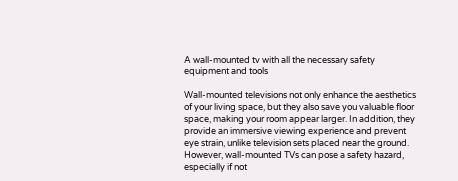A wall-mounted tv with all the necessary safety equipment and tools

Wall-mounted televisions not only enhance the aesthetics of your living space, but they also save you valuable floor space, making your room appear larger. In addition, they provide an immersive viewing experience and prevent eye strain, unlike television sets placed near the ground. However, wall-mounted TVs can pose a safety hazard, especially if not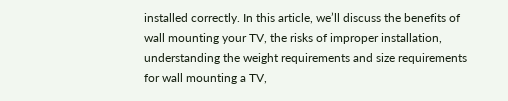installed correctly. In this article, we’ll discuss the benefits of wall mounting your TV, the risks of improper installation, understanding the weight requirements and size requirements for wall mounting a TV,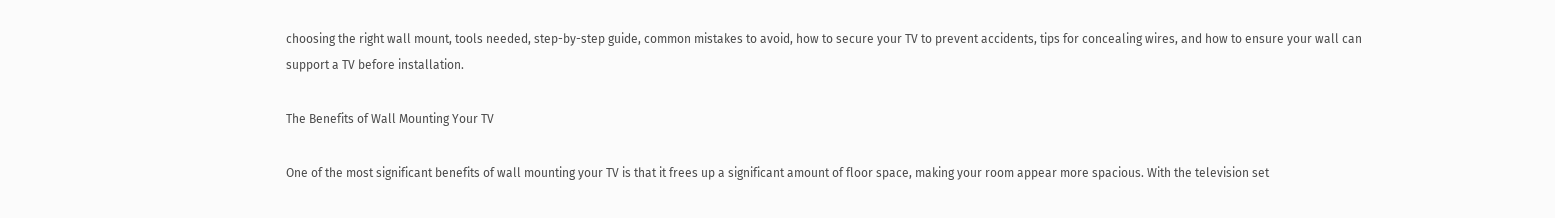choosing the right wall mount, tools needed, step-by-step guide, common mistakes to avoid, how to secure your TV to prevent accidents, tips for concealing wires, and how to ensure your wall can support a TV before installation.

The Benefits of Wall Mounting Your TV

One of the most significant benefits of wall mounting your TV is that it frees up a significant amount of floor space, making your room appear more spacious. With the television set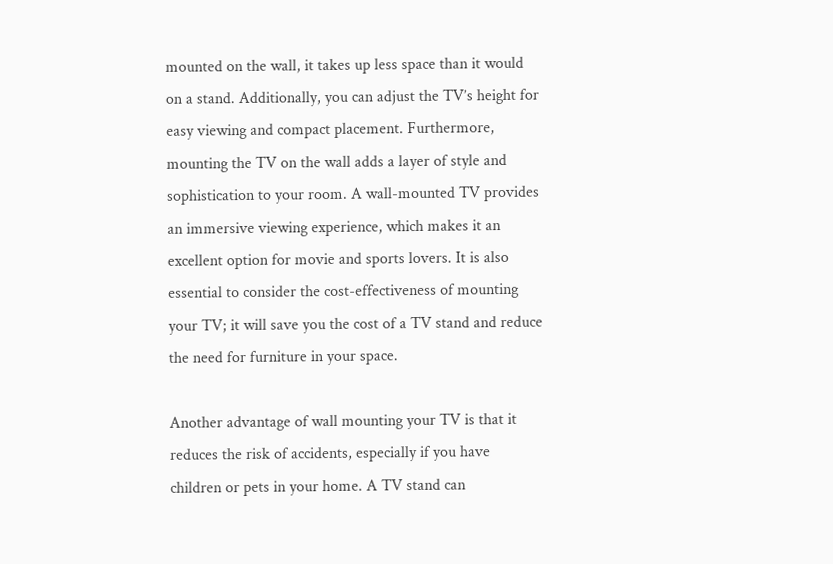mounted on the wall, it takes up less space than it would on a stand. Additionally, you can adjust the TV’s height for easy viewing and compact placement. Furthermore, mounting the TV on the wall adds a layer of style and sophistication to your room. A wall-mounted TV provides an immersive viewing experience, which makes it an excellent option for movie and sports lovers. It is also essential to consider the cost-effectiveness of mounting your TV; it will save you the cost of a TV stand and reduce the need for furniture in your space.

Another advantage of wall mounting your TV is that it reduces the risk of accidents, especially if you have children or pets in your home. A TV stand can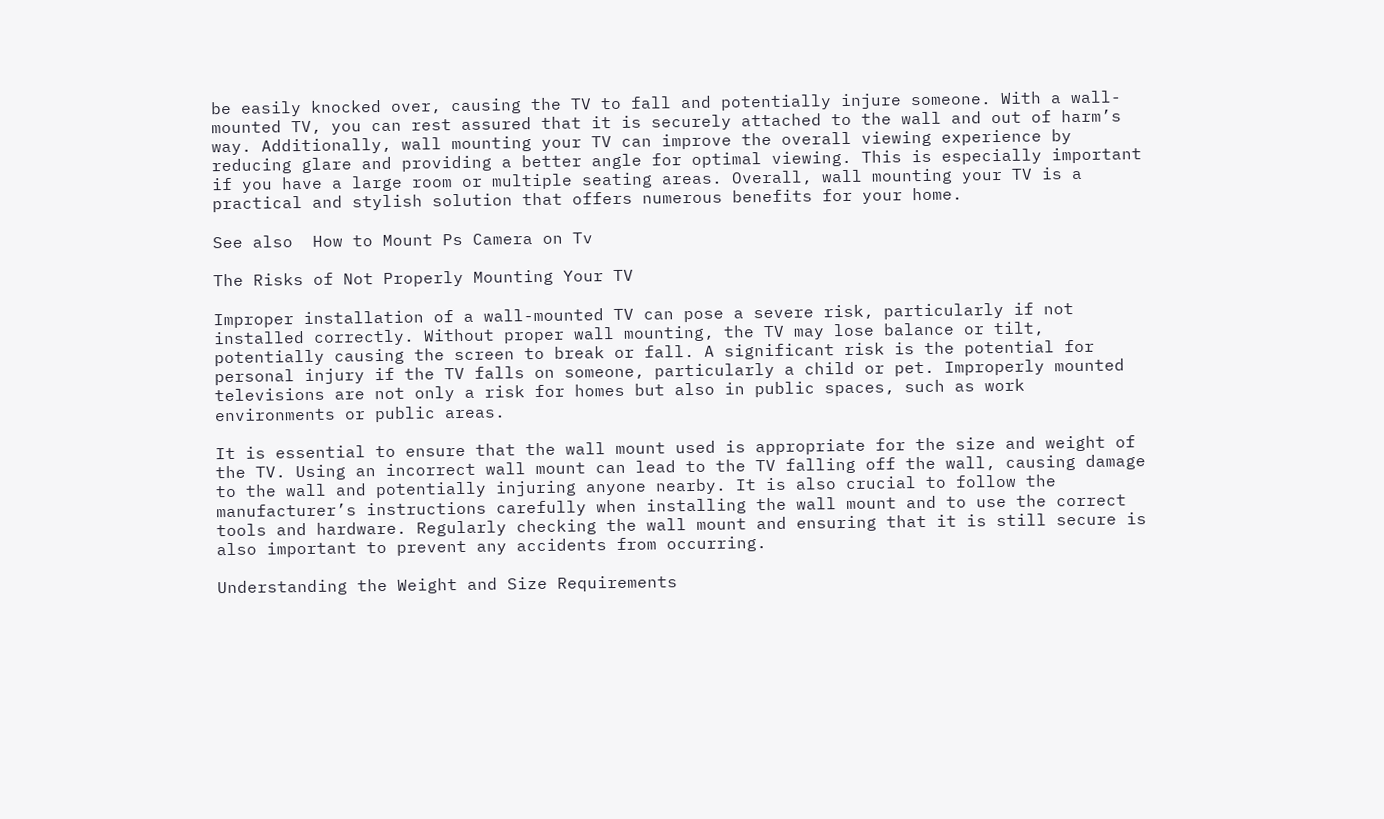be easily knocked over, causing the TV to fall and potentially injure someone. With a wall-mounted TV, you can rest assured that it is securely attached to the wall and out of harm’s way. Additionally, wall mounting your TV can improve the overall viewing experience by reducing glare and providing a better angle for optimal viewing. This is especially important if you have a large room or multiple seating areas. Overall, wall mounting your TV is a practical and stylish solution that offers numerous benefits for your home.

See also  How to Mount Ps Camera on Tv

The Risks of Not Properly Mounting Your TV

Improper installation of a wall-mounted TV can pose a severe risk, particularly if not installed correctly. Without proper wall mounting, the TV may lose balance or tilt, potentially causing the screen to break or fall. A significant risk is the potential for personal injury if the TV falls on someone, particularly a child or pet. Improperly mounted televisions are not only a risk for homes but also in public spaces, such as work environments or public areas.

It is essential to ensure that the wall mount used is appropriate for the size and weight of the TV. Using an incorrect wall mount can lead to the TV falling off the wall, causing damage to the wall and potentially injuring anyone nearby. It is also crucial to follow the manufacturer’s instructions carefully when installing the wall mount and to use the correct tools and hardware. Regularly checking the wall mount and ensuring that it is still secure is also important to prevent any accidents from occurring.

Understanding the Weight and Size Requirements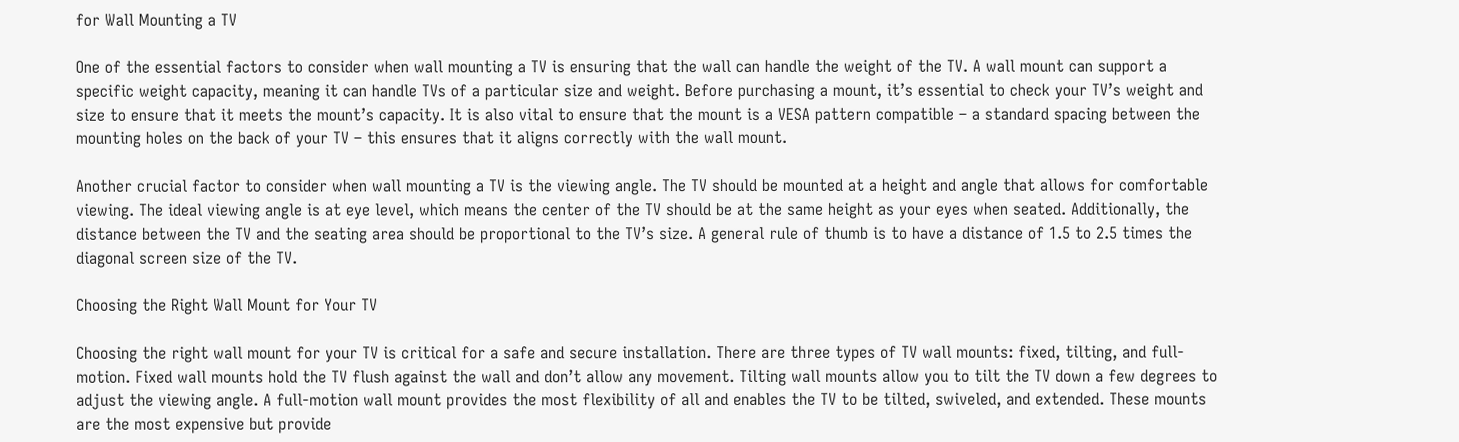for Wall Mounting a TV

One of the essential factors to consider when wall mounting a TV is ensuring that the wall can handle the weight of the TV. A wall mount can support a specific weight capacity, meaning it can handle TVs of a particular size and weight. Before purchasing a mount, it’s essential to check your TV’s weight and size to ensure that it meets the mount’s capacity. It is also vital to ensure that the mount is a VESA pattern compatible – a standard spacing between the mounting holes on the back of your TV – this ensures that it aligns correctly with the wall mount.

Another crucial factor to consider when wall mounting a TV is the viewing angle. The TV should be mounted at a height and angle that allows for comfortable viewing. The ideal viewing angle is at eye level, which means the center of the TV should be at the same height as your eyes when seated. Additionally, the distance between the TV and the seating area should be proportional to the TV’s size. A general rule of thumb is to have a distance of 1.5 to 2.5 times the diagonal screen size of the TV.

Choosing the Right Wall Mount for Your TV

Choosing the right wall mount for your TV is critical for a safe and secure installation. There are three types of TV wall mounts: fixed, tilting, and full-motion. Fixed wall mounts hold the TV flush against the wall and don’t allow any movement. Tilting wall mounts allow you to tilt the TV down a few degrees to adjust the viewing angle. A full-motion wall mount provides the most flexibility of all and enables the TV to be tilted, swiveled, and extended. These mounts are the most expensive but provide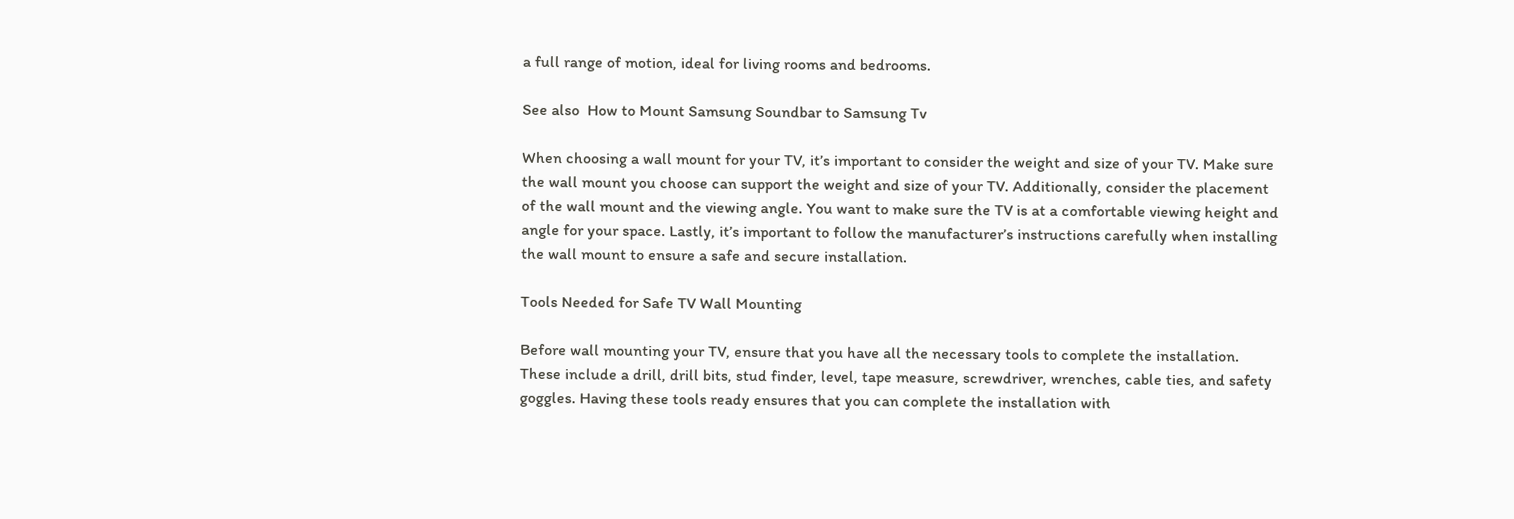a full range of motion, ideal for living rooms and bedrooms.

See also  How to Mount Samsung Soundbar to Samsung Tv

When choosing a wall mount for your TV, it’s important to consider the weight and size of your TV. Make sure the wall mount you choose can support the weight and size of your TV. Additionally, consider the placement of the wall mount and the viewing angle. You want to make sure the TV is at a comfortable viewing height and angle for your space. Lastly, it’s important to follow the manufacturer’s instructions carefully when installing the wall mount to ensure a safe and secure installation.

Tools Needed for Safe TV Wall Mounting

Before wall mounting your TV, ensure that you have all the necessary tools to complete the installation. These include a drill, drill bits, stud finder, level, tape measure, screwdriver, wrenches, cable ties, and safety goggles. Having these tools ready ensures that you can complete the installation with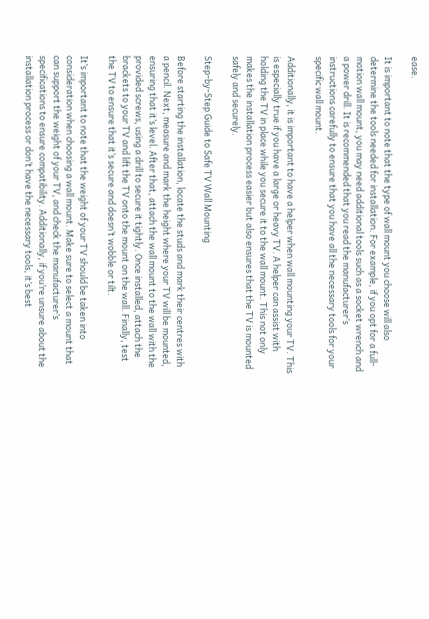ease.

It is important to note that the type of wall mount you choose will also determine the tools needed for installation. For example, if you opt for a full-motion wall mount, you may need additional tools such as a socket wrench and a power drill. It is recommended that you read the manufacturer’s instructions carefully to ensure that you have all the necessary tools for your specific wall mount.

Additionally, it is important to have a helper when wall mounting your TV. This is especially true if you have a large or heavy TV. A helper can assist with holding the TV in place while you secure it to the wall mount. This not only makes the installation process easier but also ensures that the TV is mounted safely and securely.

Step-by-Step Guide to Safe TV Wall Mounting

Before starting the installation, locate the studs and mark their centres with a pencil. Next, measure and mark the height where your TV will be mounted, ensuring that it’s level. After that, attach the wall mount to the wall with the provided screws, using a drill to secure it tightly. Once installed, attach the brackets to your TV and lift the TV onto the mount on the wall. Finally, test the TV to ensure that it’s secure and doesn’t wobble or tilt.

It’s important to note that the weight of your TV should be taken into consideration when choosing a wall mount. Make sure to select a mount that can support the weight of your TV, and check the manufacturer’s specifications to ensure compatibility. Additionally, if you’re unsure about the installation process or don’t have the necessary tools, it’s best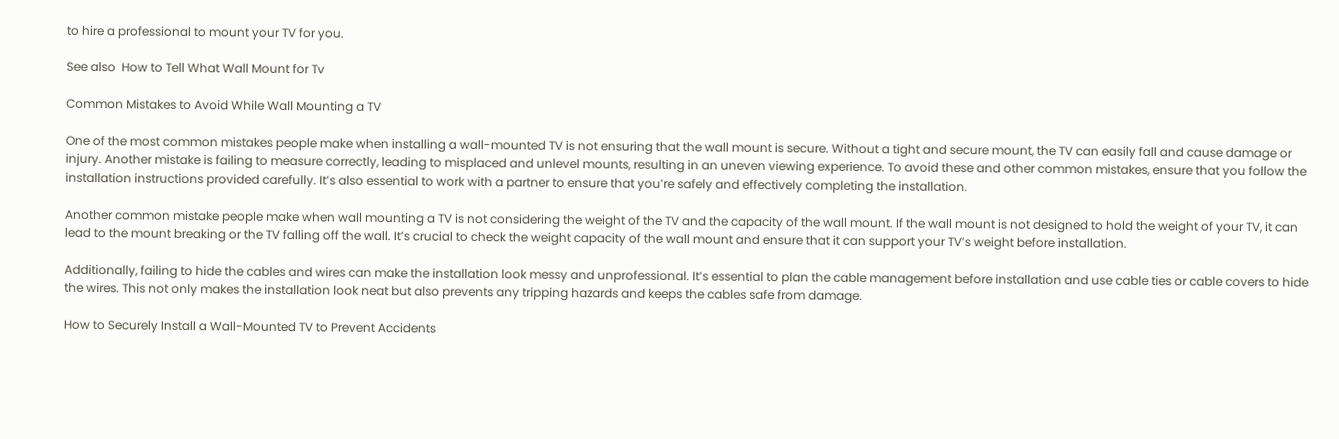to hire a professional to mount your TV for you.

See also  How to Tell What Wall Mount for Tv

Common Mistakes to Avoid While Wall Mounting a TV

One of the most common mistakes people make when installing a wall-mounted TV is not ensuring that the wall mount is secure. Without a tight and secure mount, the TV can easily fall and cause damage or injury. Another mistake is failing to measure correctly, leading to misplaced and unlevel mounts, resulting in an uneven viewing experience. To avoid these and other common mistakes, ensure that you follow the installation instructions provided carefully. It’s also essential to work with a partner to ensure that you’re safely and effectively completing the installation.

Another common mistake people make when wall mounting a TV is not considering the weight of the TV and the capacity of the wall mount. If the wall mount is not designed to hold the weight of your TV, it can lead to the mount breaking or the TV falling off the wall. It’s crucial to check the weight capacity of the wall mount and ensure that it can support your TV’s weight before installation.

Additionally, failing to hide the cables and wires can make the installation look messy and unprofessional. It’s essential to plan the cable management before installation and use cable ties or cable covers to hide the wires. This not only makes the installation look neat but also prevents any tripping hazards and keeps the cables safe from damage.

How to Securely Install a Wall-Mounted TV to Prevent Accidents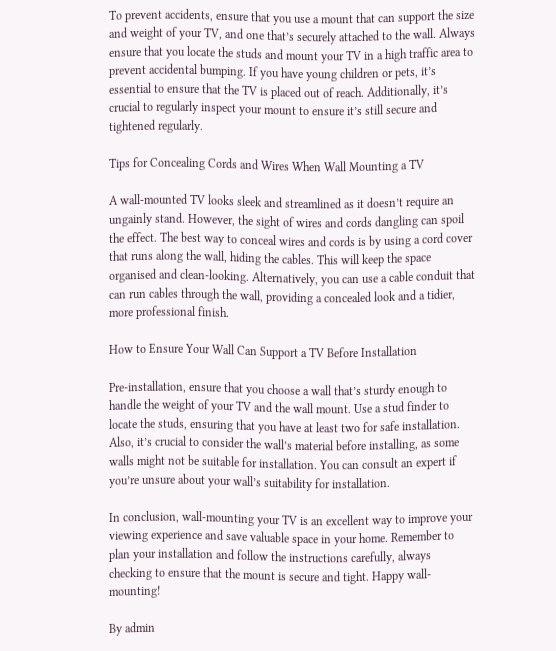To prevent accidents, ensure that you use a mount that can support the size and weight of your TV, and one that’s securely attached to the wall. Always ensure that you locate the studs and mount your TV in a high traffic area to prevent accidental bumping. If you have young children or pets, it’s essential to ensure that the TV is placed out of reach. Additionally, it’s crucial to regularly inspect your mount to ensure it’s still secure and tightened regularly.

Tips for Concealing Cords and Wires When Wall Mounting a TV

A wall-mounted TV looks sleek and streamlined as it doesn’t require an ungainly stand. However, the sight of wires and cords dangling can spoil the effect. The best way to conceal wires and cords is by using a cord cover that runs along the wall, hiding the cables. This will keep the space organised and clean-looking. Alternatively, you can use a cable conduit that can run cables through the wall, providing a concealed look and a tidier, more professional finish.

How to Ensure Your Wall Can Support a TV Before Installation

Pre-installation, ensure that you choose a wall that’s sturdy enough to handle the weight of your TV and the wall mount. Use a stud finder to locate the studs, ensuring that you have at least two for safe installation. Also, it’s crucial to consider the wall’s material before installing, as some walls might not be suitable for installation. You can consult an expert if you’re unsure about your wall’s suitability for installation.

In conclusion, wall-mounting your TV is an excellent way to improve your viewing experience and save valuable space in your home. Remember to plan your installation and follow the instructions carefully, always checking to ensure that the mount is secure and tight. Happy wall-mounting!

By admin